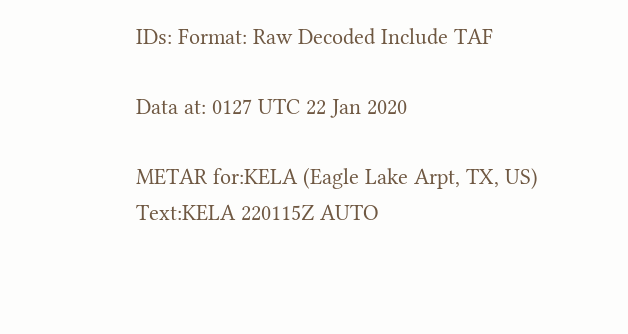IDs: Format: Raw Decoded Include TAF

Data at: 0127 UTC 22 Jan 2020

METAR for:KELA (Eagle Lake Arpt, TX, US)
Text:KELA 220115Z AUTO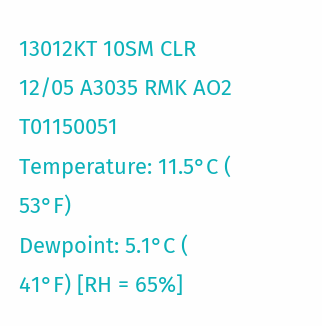13012KT 10SM CLR 12/05 A3035 RMK AO2 T01150051
Temperature: 11.5°C ( 53°F)
Dewpoint: 5.1°C ( 41°F) [RH = 65%]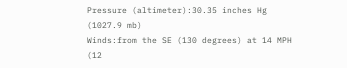Pressure (altimeter):30.35 inches Hg (1027.9 mb)
Winds:from the SE (130 degrees) at 14 MPH (12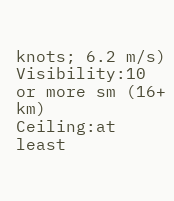knots; 6.2 m/s)
Visibility:10 or more sm (16+ km)
Ceiling:at least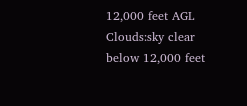12,000 feet AGL
Clouds:sky clear below 12,000 feet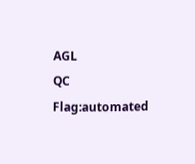AGL
QC Flag:automated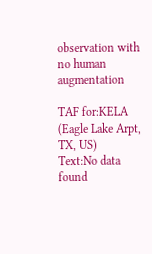observation with no human augmentation

TAF for:KELA (Eagle Lake Arpt, TX, US)
Text:No data found